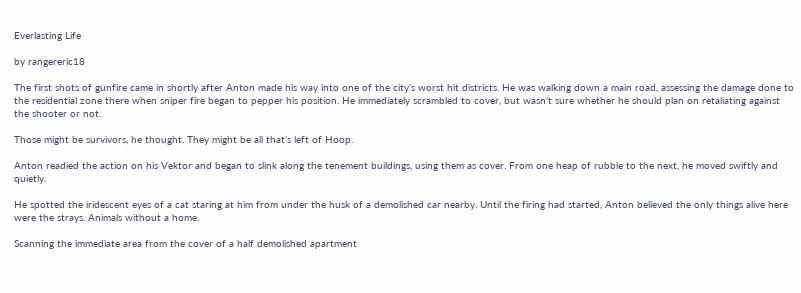Everlasting Life

by rangereric18

The first shots of gunfire came in shortly after Anton made his way into one of the city’s worst hit districts. He was walking down a main road, assessing the damage done to the residential zone there when sniper fire began to pepper his position. He immediately scrambled to cover, but wasn’t sure whether he should plan on retaliating against the shooter or not.

Those might be survivors, he thought. They might be all that’s left of Hoop.

Anton readied the action on his Vektor and began to slink along the tenement buildings, using them as cover. From one heap of rubble to the next, he moved swiftly and quietly.

He spotted the iridescent eyes of a cat staring at him from under the husk of a demolished car nearby. Until the firing had started, Anton believed the only things alive here were the strays. Animals without a home.

Scanning the immediate area from the cover of a half demolished apartment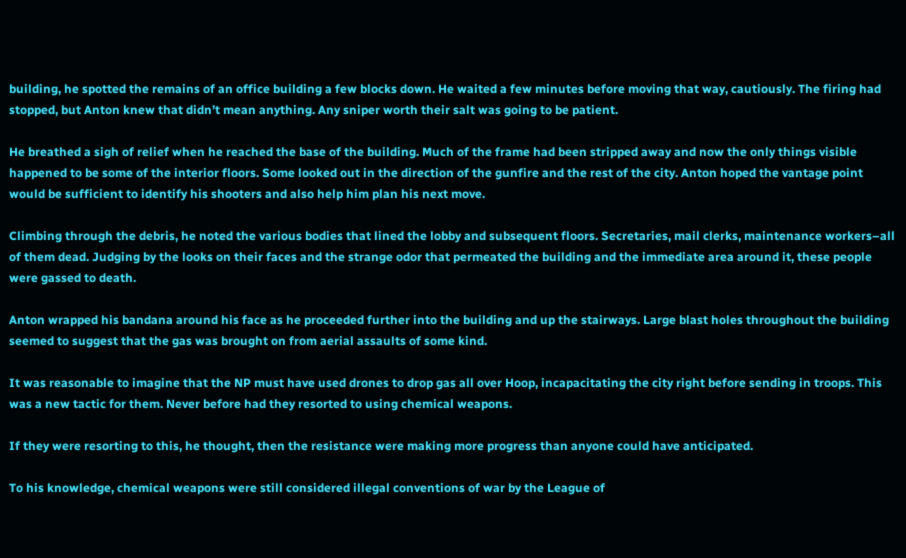building, he spotted the remains of an office building a few blocks down. He waited a few minutes before moving that way, cautiously. The firing had stopped, but Anton knew that didn’t mean anything. Any sniper worth their salt was going to be patient.

He breathed a sigh of relief when he reached the base of the building. Much of the frame had been stripped away and now the only things visible happened to be some of the interior floors. Some looked out in the direction of the gunfire and the rest of the city. Anton hoped the vantage point would be sufficient to identify his shooters and also help him plan his next move.

Climbing through the debris, he noted the various bodies that lined the lobby and subsequent floors. Secretaries, mail clerks, maintenance workers–all of them dead. Judging by the looks on their faces and the strange odor that permeated the building and the immediate area around it, these people were gassed to death.

Anton wrapped his bandana around his face as he proceeded further into the building and up the stairways. Large blast holes throughout the building seemed to suggest that the gas was brought on from aerial assaults of some kind.

It was reasonable to imagine that the NP must have used drones to drop gas all over Hoop, incapacitating the city right before sending in troops. This was a new tactic for them. Never before had they resorted to using chemical weapons.

If they were resorting to this, he thought, then the resistance were making more progress than anyone could have anticipated.

To his knowledge, chemical weapons were still considered illegal conventions of war by the League of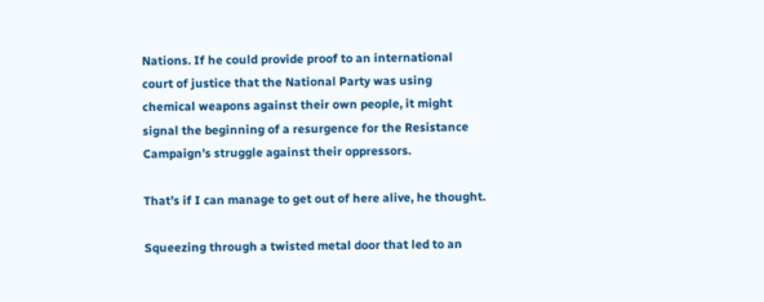Nations. If he could provide proof to an international court of justice that the National Party was using chemical weapons against their own people, it might signal the beginning of a resurgence for the Resistance Campaign’s struggle against their oppressors.

That’s if I can manage to get out of here alive, he thought.

Squeezing through a twisted metal door that led to an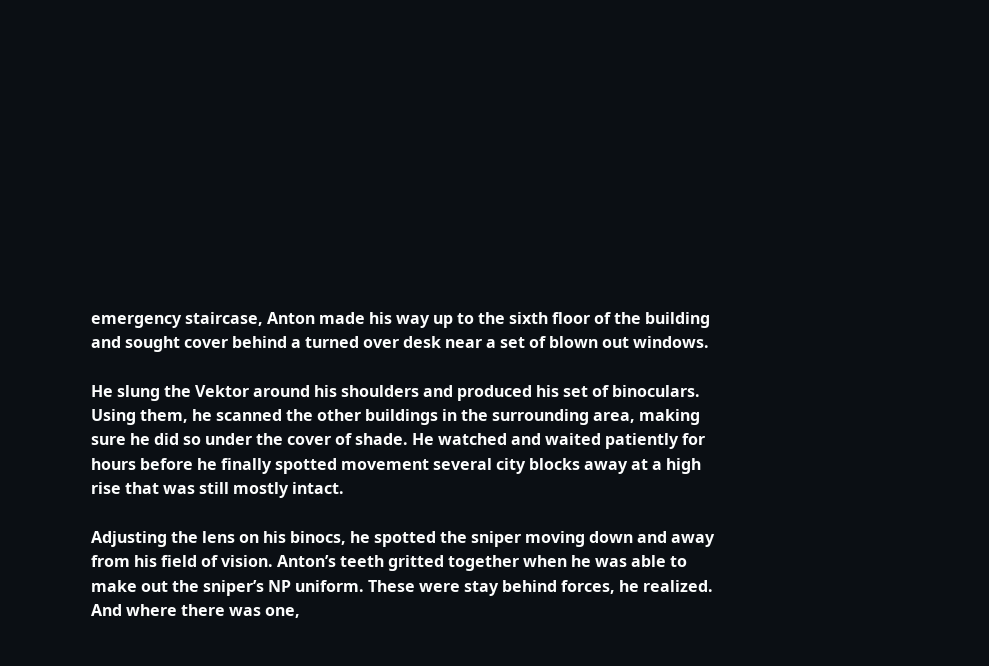emergency staircase, Anton made his way up to the sixth floor of the building and sought cover behind a turned over desk near a set of blown out windows.

He slung the Vektor around his shoulders and produced his set of binoculars. Using them, he scanned the other buildings in the surrounding area, making sure he did so under the cover of shade. He watched and waited patiently for hours before he finally spotted movement several city blocks away at a high rise that was still mostly intact.

Adjusting the lens on his binocs, he spotted the sniper moving down and away from his field of vision. Anton’s teeth gritted together when he was able to make out the sniper’s NP uniform. These were stay behind forces, he realized. And where there was one,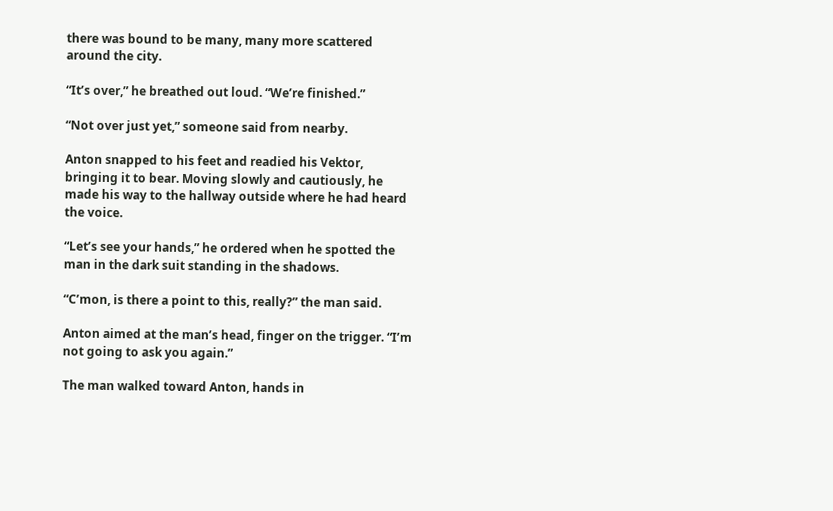there was bound to be many, many more scattered around the city.

“It’s over,” he breathed out loud. “We’re finished.”

“Not over just yet,” someone said from nearby.

Anton snapped to his feet and readied his Vektor, bringing it to bear. Moving slowly and cautiously, he made his way to the hallway outside where he had heard the voice.

“Let’s see your hands,” he ordered when he spotted the man in the dark suit standing in the shadows.

“C’mon, is there a point to this, really?” the man said.

Anton aimed at the man’s head, finger on the trigger. “I’m not going to ask you again.”

The man walked toward Anton, hands in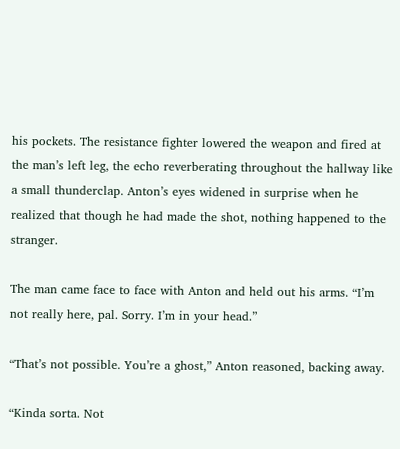his pockets. The resistance fighter lowered the weapon and fired at the man’s left leg, the echo reverberating throughout the hallway like a small thunderclap. Anton’s eyes widened in surprise when he realized that though he had made the shot, nothing happened to the stranger.

The man came face to face with Anton and held out his arms. “I’m not really here, pal. Sorry. I’m in your head.”

“That’s not possible. You’re a ghost,” Anton reasoned, backing away.

“Kinda sorta. Not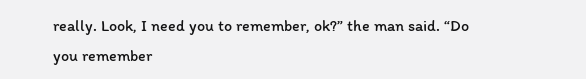really. Look, I need you to remember, ok?” the man said. “Do you remember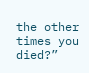the other times you died?”